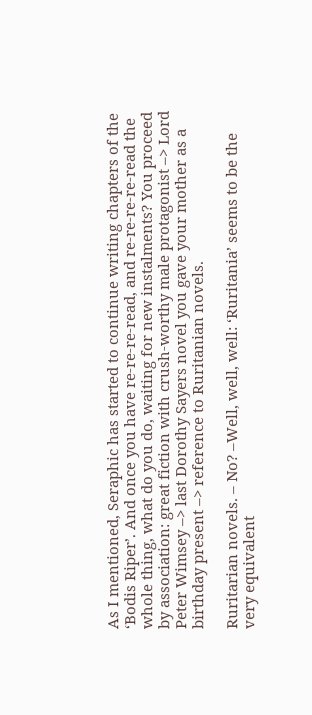As I mentioned, Seraphic has started to continue writing chapters of the ‘Bodis Riper’. And once you have re-re-re-read, and re-re-re-re-read the whole thing, what do you do, waiting for new instalments? You proceed by association: great fiction with crush-worthy male protagonist –> Lord Peter Wimsey –> last Dorothy Sayers novel you gave your mother as a birthday present –> reference to Ruritanian novels.

Ruritarian novels. – No? –Well, well, well: ‘Ruritania’ seems to be the very equivalent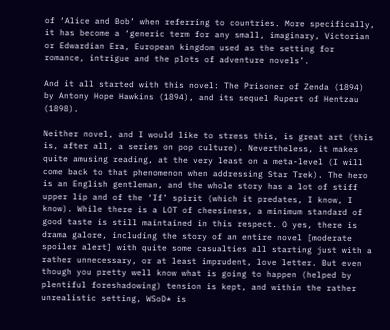of ‘Alice and Bob’ when referring to countries. More specifically, it has become a ‘generic term for any small, imaginary, Victorian or Edwardian Era, European kingdom used as the setting for romance, intrigue and the plots of adventure novels’.

And it all started with this novel: The Prisoner of Zenda (1894) by Antony Hope Hawkins (1894), and its sequel Rupert of Hentzau (1898).

Neither novel, and I would like to stress this, is great art (this is, after all, a series on pop culture). Nevertheless, it makes quite amusing reading, at the very least on a meta-level (I will come back to that phenomenon when addressing Star Trek). The hero is an English gentleman, and the whole story has a lot of stiff upper lip and of the ‘If’ spirit (which it predates, I know, I know). While there is a LOT of cheesiness, a minimum standard of good taste is still maintained in this respect. O yes, there is drama galore, including the story of an entire novel [moderate spoiler alert] with quite some casualties all starting just with a rather unnecessary, or at least imprudent, love letter. But even though you pretty well know what is going to happen (helped by plentiful foreshadowing) tension is kept, and within the rather unrealistic setting, WSoD* is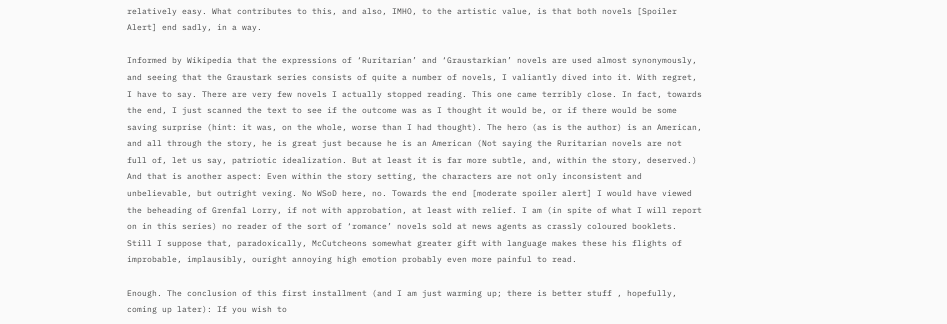relatively easy. What contributes to this, and also, IMHO, to the artistic value, is that both novels [Spoiler Alert] end sadly, in a way.

Informed by Wikipedia that the expressions of ‘Ruritarian’ and ‘Graustarkian’ novels are used almost synonymously, and seeing that the Graustark series consists of quite a number of novels, I valiantly dived into it. With regret, I have to say. There are very few novels I actually stopped reading. This one came terribly close. In fact, towards the end, I just scanned the text to see if the outcome was as I thought it would be, or if there would be some saving surprise (hint: it was, on the whole, worse than I had thought). The hero (as is the author) is an American, and all through the story, he is great just because he is an American (Not saying the Ruritarian novels are not full of, let us say, patriotic idealization. But at least it is far more subtle, and, within the story, deserved.) And that is another aspect: Even within the story setting, the characters are not only inconsistent and unbelievable, but outright vexing. No WSoD here, no. Towards the end [moderate spoiler alert] I would have viewed the beheading of Grenfal Lorry, if not with approbation, at least with relief. I am (in spite of what I will report on in this series) no reader of the sort of ‘romance’ novels sold at news agents as crassly coloured booklets. Still I suppose that, paradoxically, McCutcheons somewhat greater gift with language makes these his flights of improbable, implausibly, ouright annoying high emotion probably even more painful to read.

Enough. The conclusion of this first installment (and I am just warming up; there is better stuff , hopefully, coming up later): If you wish to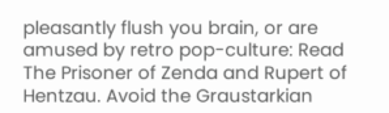pleasantly flush you brain, or are amused by retro pop-culture: Read The Prisoner of Zenda and Rupert of Hentzau. Avoid the Graustarkian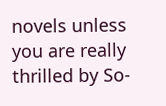novels unless you are really thrilled by So-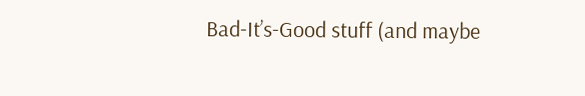Bad-It’s-Good stuff (and maybe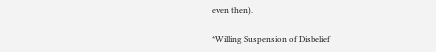even then).

*Willing Suspension of Disbelief